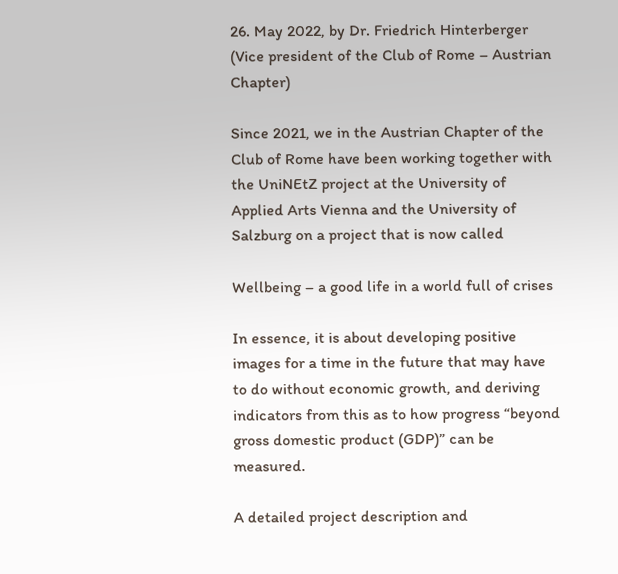26. May 2022, by Dr. Friedrich Hinterberger (Vice president of the Club of Rome – Austrian Chapter)

Since 2021, we in the Austrian Chapter of the Club of Rome have been working together with the UniNEtZ project at the University of Applied Arts Vienna and the University of Salzburg on a project that is now called

Wellbeing – a good life in a world full of crises

In essence, it is about developing positive images for a time in the future that may have to do without economic growth, and deriving indicators from this as to how progress “beyond gross domestic product (GDP)” can be measured.

A detailed project description and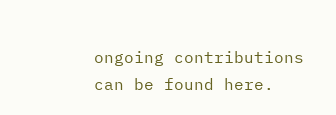ongoing contributions can be found here.